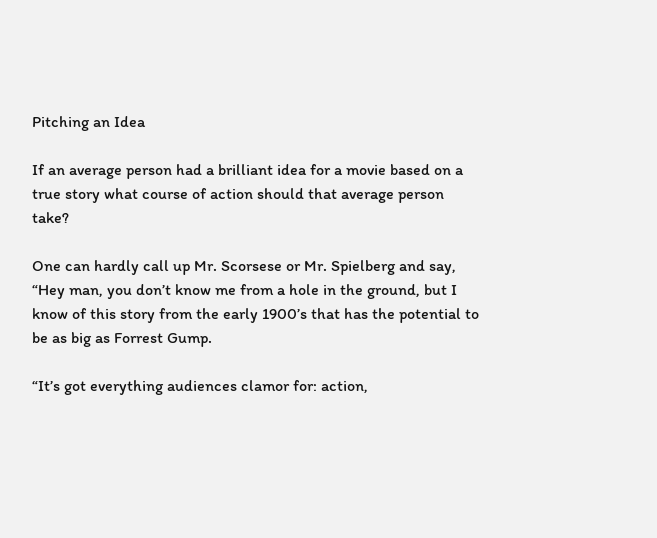Pitching an Idea

If an average person had a brilliant idea for a movie based on a true story what course of action should that average person take?

One can hardly call up Mr. Scorsese or Mr. Spielberg and say, “Hey man, you don’t know me from a hole in the ground, but I know of this story from the early 1900’s that has the potential to be as big as Forrest Gump.

“It’s got everything audiences clamor for: action,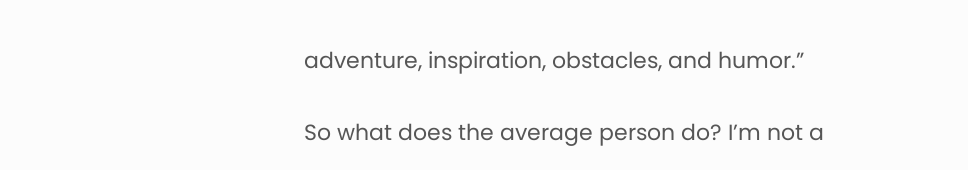adventure, inspiration, obstacles, and humor.”

So what does the average person do? I’m not a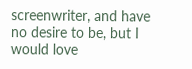screenwriter, and have no desire to be, but I would love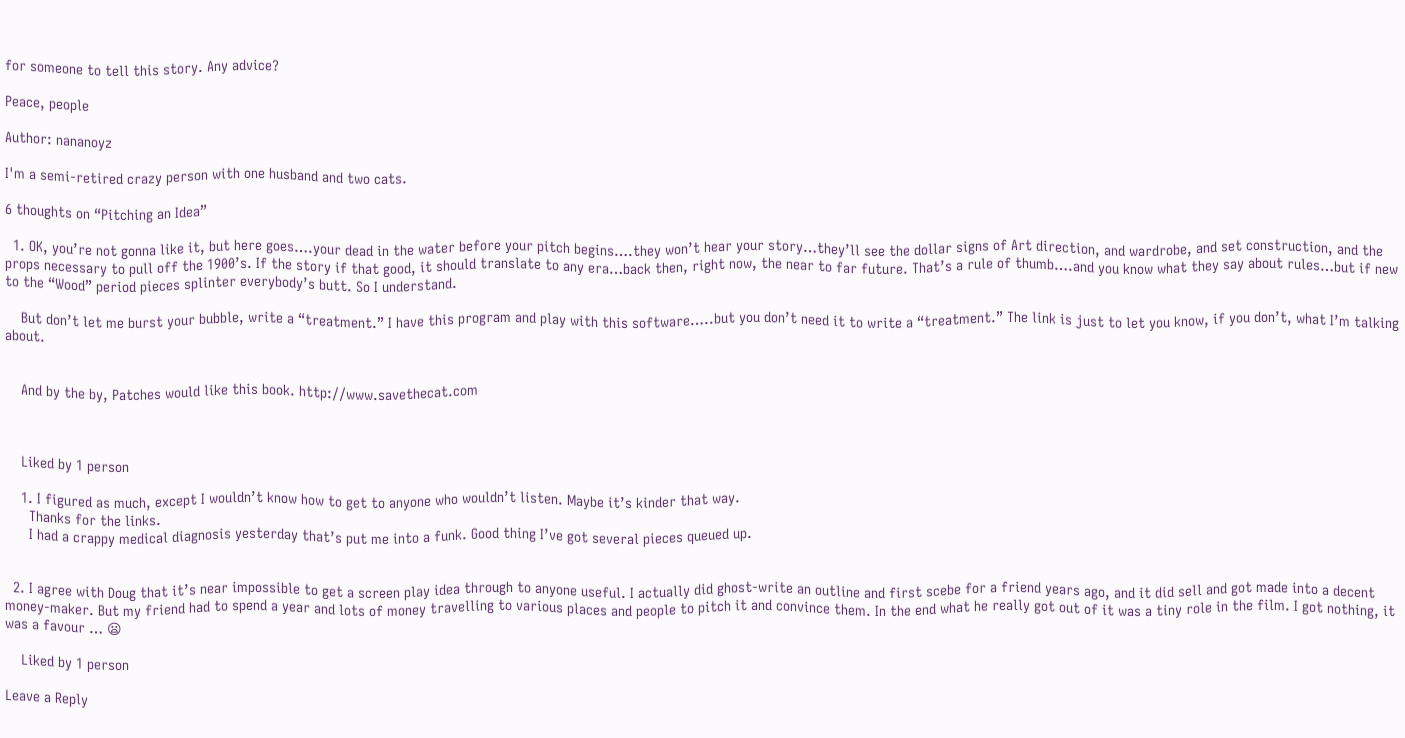for someone to tell this story. Any advice?

Peace, people

Author: nananoyz

I'm a semi-retired crazy person with one husband and two cats.

6 thoughts on “Pitching an Idea”

  1. OK, you’re not gonna like it, but here goes….your dead in the water before your pitch begins….they won’t hear your story…they’ll see the dollar signs of Art direction, and wardrobe, and set construction, and the props necessary to pull off the 1900’s. If the story if that good, it should translate to any era…back then, right now, the near to far future. That’s a rule of thumb….and you know what they say about rules…but if new to the “Wood” period pieces splinter everybody’s butt. So I understand.

    But don’t let me burst your bubble, write a “treatment.” I have this program and play with this software…..but you don’t need it to write a “treatment.” The link is just to let you know, if you don’t, what I’m talking about.


    And by the by, Patches would like this book. http://www.savethecat.com



    Liked by 1 person

    1. I figured as much, except I wouldn’t know how to get to anyone who wouldn’t listen. Maybe it’s kinder that way.
      Thanks for the links.
      I had a crappy medical diagnosis yesterday that’s put me into a funk. Good thing I’ve got several pieces queued up.


  2. I agree with Doug that it’s near impossible to get a screen play idea through to anyone useful. I actually did ghost-write an outline and first scebe for a friend years ago, and it did sell and got made into a decent money-maker. But my friend had to spend a year and lots of money travelling to various places and people to pitch it and convince them. In the end what he really got out of it was a tiny role in the film. I got nothing, it was a favour … 😦

    Liked by 1 person

Leave a Reply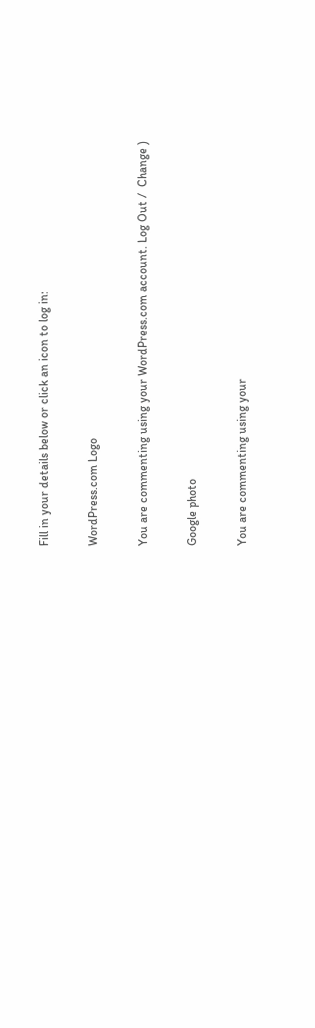Fill in your details below or click an icon to log in:

WordPress.com Logo

You are commenting using your WordPress.com account. Log Out /  Change )

Google photo

You are commenting using your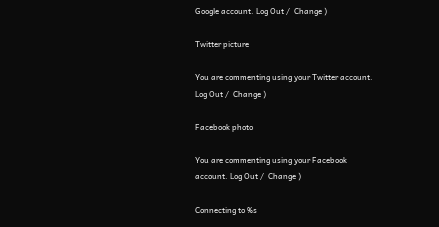Google account. Log Out /  Change )

Twitter picture

You are commenting using your Twitter account. Log Out /  Change )

Facebook photo

You are commenting using your Facebook account. Log Out /  Change )

Connecting to %s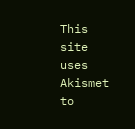This site uses Akismet to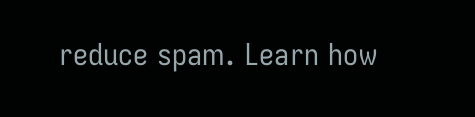reduce spam. Learn how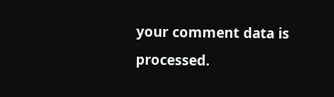your comment data is processed.